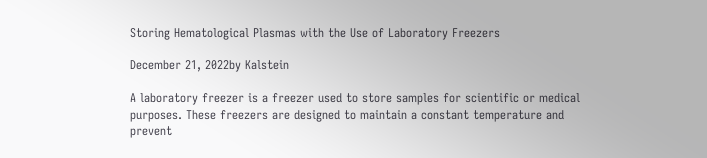Storing Hematological Plasmas with the Use of Laboratory Freezers

December 21, 2022by Kalstein

A laboratory freezer is a freezer used to store samples for scientific or medical purposes. These freezers are designed to maintain a constant temperature and prevent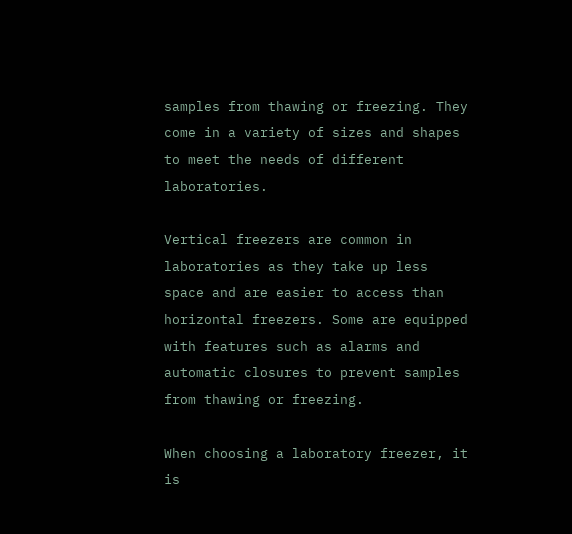samples from thawing or freezing. They come in a variety of sizes and shapes to meet the needs of different laboratories.

Vertical freezers are common in laboratories as they take up less space and are easier to access than horizontal freezers. Some are equipped with features such as alarms and automatic closures to prevent samples from thawing or freezing.

When choosing a laboratory freezer, it is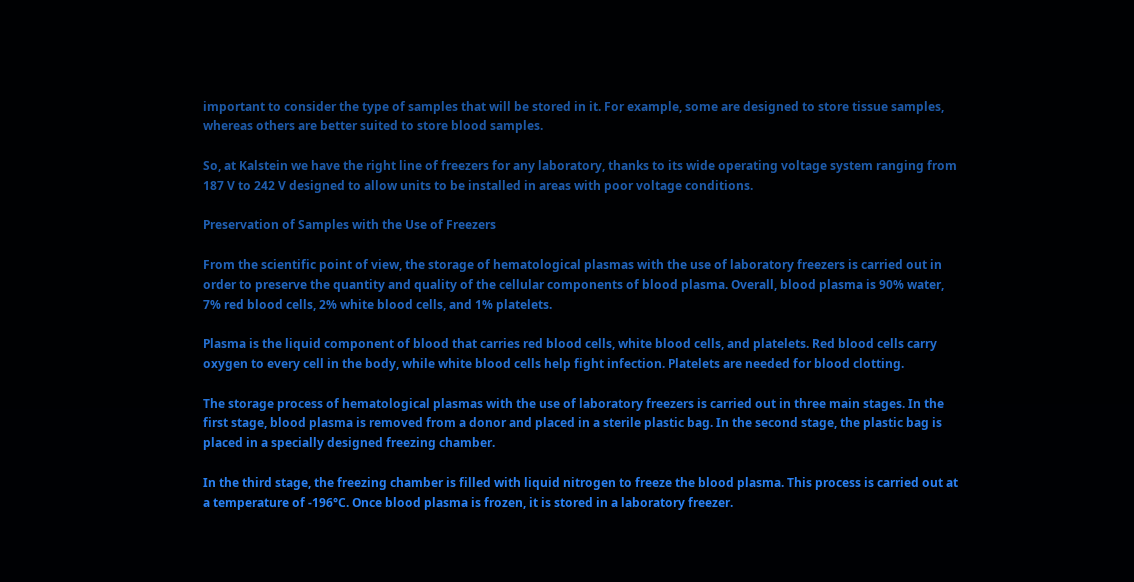important to consider the type of samples that will be stored in it. For example, some are designed to store tissue samples, whereas others are better suited to store blood samples.

So, at Kalstein we have the right line of freezers for any laboratory, thanks to its wide operating voltage system ranging from 187 V to 242 V designed to allow units to be installed in areas with poor voltage conditions.

Preservation of Samples with the Use of Freezers

From the scientific point of view, the storage of hematological plasmas with the use of laboratory freezers is carried out in order to preserve the quantity and quality of the cellular components of blood plasma. Overall, blood plasma is 90% water, 7% red blood cells, 2% white blood cells, and 1% platelets.

Plasma is the liquid component of blood that carries red blood cells, white blood cells, and platelets. Red blood cells carry oxygen to every cell in the body, while white blood cells help fight infection. Platelets are needed for blood clotting.

The storage process of hematological plasmas with the use of laboratory freezers is carried out in three main stages. In the first stage, blood plasma is removed from a donor and placed in a sterile plastic bag. In the second stage, the plastic bag is placed in a specially designed freezing chamber.

In the third stage, the freezing chamber is filled with liquid nitrogen to freeze the blood plasma. This process is carried out at a temperature of -196°C. Once blood plasma is frozen, it is stored in a laboratory freezer.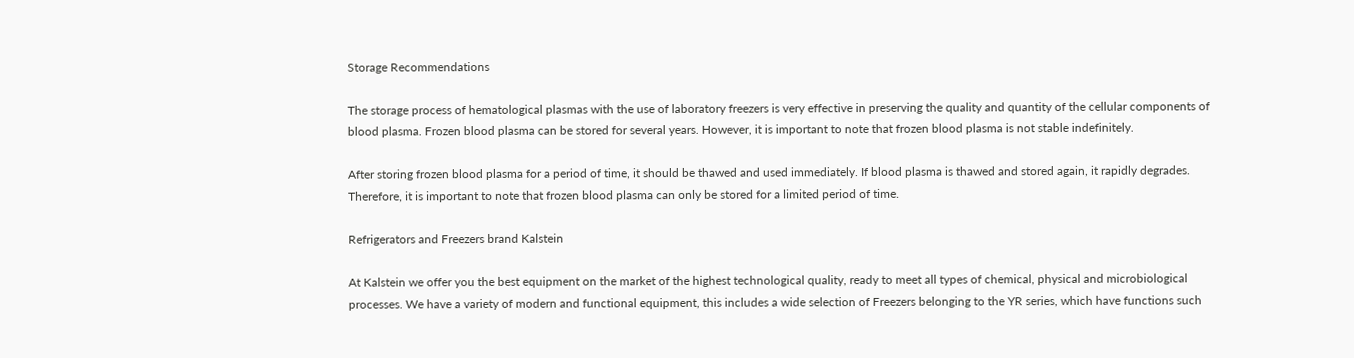Storage Recommendations

The storage process of hematological plasmas with the use of laboratory freezers is very effective in preserving the quality and quantity of the cellular components of blood plasma. Frozen blood plasma can be stored for several years. However, it is important to note that frozen blood plasma is not stable indefinitely.

After storing frozen blood plasma for a period of time, it should be thawed and used immediately. If blood plasma is thawed and stored again, it rapidly degrades. Therefore, it is important to note that frozen blood plasma can only be stored for a limited period of time.

Refrigerators and Freezers brand Kalstein

At Kalstein we offer you the best equipment on the market of the highest technological quality, ready to meet all types of chemical, physical and microbiological processes. We have a variety of modern and functional equipment, this includes a wide selection of Freezers belonging to the YR series, which have functions such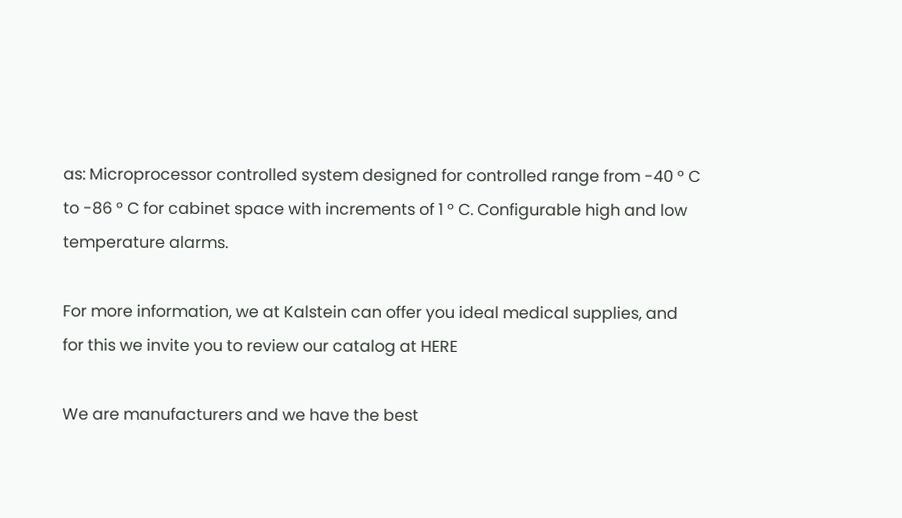as: Microprocessor controlled system designed for controlled range from -40 ° C to -86 ° C for cabinet space with increments of 1 ° C. Configurable high and low temperature alarms.

For more information, we at Kalstein can offer you ideal medical supplies, and for this we invite you to review our catalog at HERE

We are manufacturers and we have the best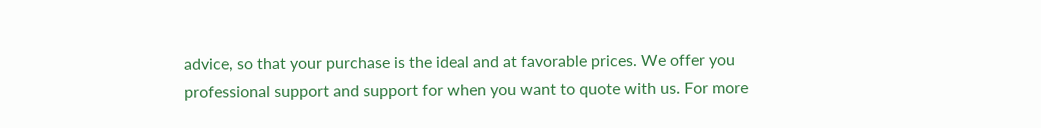advice, so that your purchase is the ideal and at favorable prices. We offer you professional support and support for when you want to quote with us. For more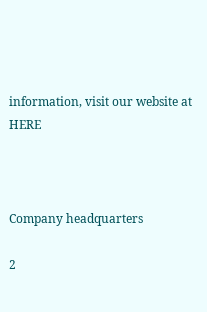information, visit our website at HERE



Company headquarters

2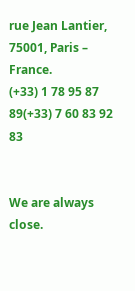rue Jean Lantier, 75001, Paris – France.
(+33) 1 78 95 87 89(+33) 7 60 83 92 83


We are always close.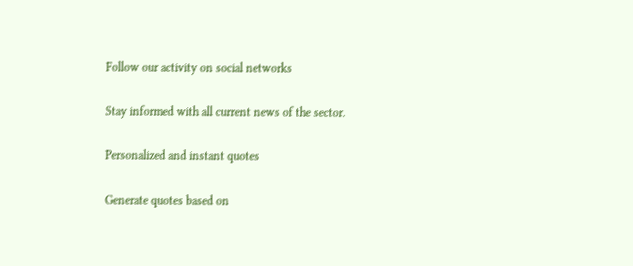Follow our activity on social networks

Stay informed with all current news of the sector.

Personalized and instant quotes

Generate quotes based on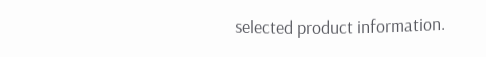selected product information.